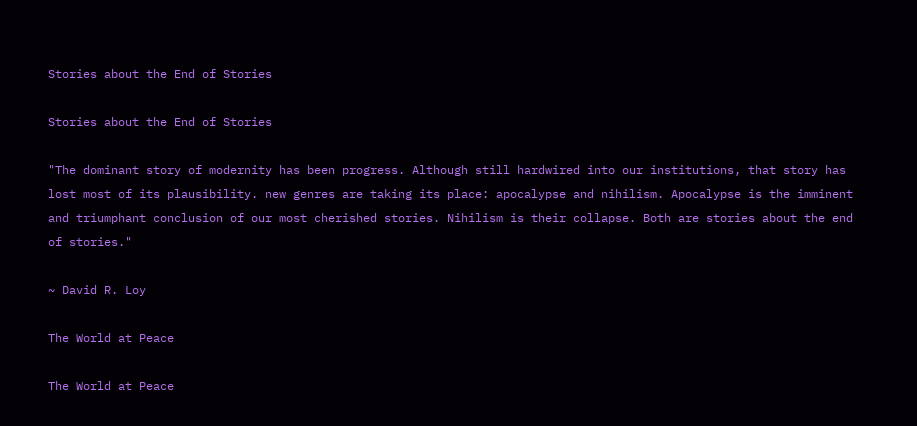Stories about the End of Stories

Stories about the End of Stories

"The dominant story of modernity has been progress. Although still hardwired into our institutions, that story has lost most of its plausibility. new genres are taking its place: apocalypse and nihilism. Apocalypse is the imminent and triumphant conclusion of our most cherished stories. Nihilism is their collapse. Both are stories about the end of stories."

~ David R. Loy

The World at Peace

The World at Peace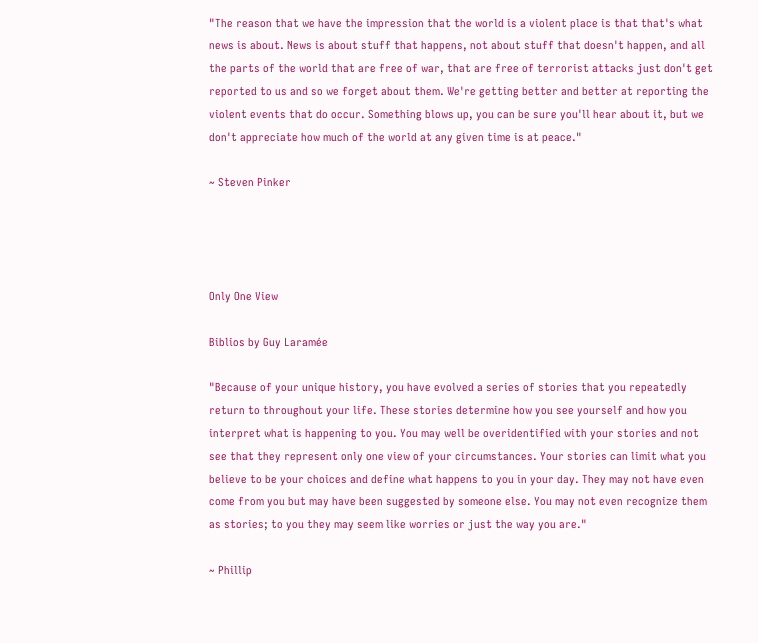"The reason that we have the impression that the world is a violent place is that that's what news is about. News is about stuff that happens, not about stuff that doesn't happen, and all the parts of the world that are free of war, that are free of terrorist attacks just don't get reported to us and so we forget about them. We're getting better and better at reporting the violent events that do occur. Something blows up, you can be sure you'll hear about it, but we don't appreciate how much of the world at any given time is at peace."

~ Steven Pinker




Only One View

Biblios by Guy Laramée

"Because of your unique history, you have evolved a series of stories that you repeatedly return to throughout your life. These stories determine how you see yourself and how you interpret what is happening to you. You may well be overidentified with your stories and not see that they represent only one view of your circumstances. Your stories can limit what you believe to be your choices and define what happens to you in your day. They may not have even come from you but may have been suggested by someone else. You may not even recognize them as stories; to you they may seem like worries or just the way you are."

~ Phillip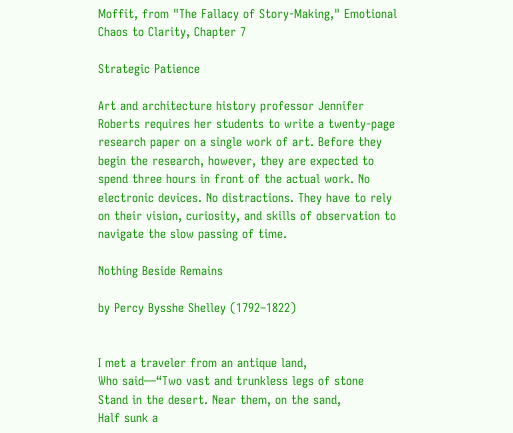Moffit, from "The Fallacy of Story-Making," Emotional Chaos to Clarity, Chapter 7

Strategic Patience

Art and architecture history professor Jennifer Roberts requires her students to write a twenty-page research paper on a single work of art. Before they begin the research, however, they are expected to spend three hours in front of the actual work. No electronic devices. No distractions. They have to rely on their vision, curiosity, and skills of observation to navigate the slow passing of time.

Nothing Beside Remains

by Percy Bysshe Shelley (1792–1822)


I met a traveler from an antique land,
Who said—“Two vast and trunkless legs of stone
Stand in the desert. Near them, on the sand,
Half sunk a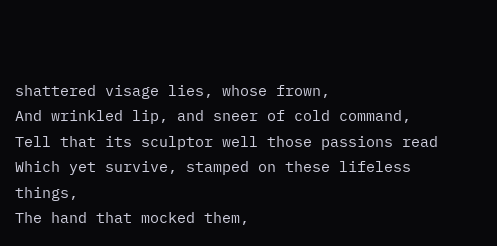shattered visage lies, whose frown,
And wrinkled lip, and sneer of cold command,
Tell that its sculptor well those passions read
Which yet survive, stamped on these lifeless things,
The hand that mocked them,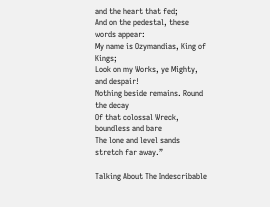and the heart that fed;
And on the pedestal, these words appear:
My name is Ozymandias, King of Kings;
Look on my Works, ye Mighty, and despair!
Nothing beside remains. Round the decay
Of that colossal Wreck, boundless and bare
The lone and level sands stretch far away.”

Talking About The Indescribable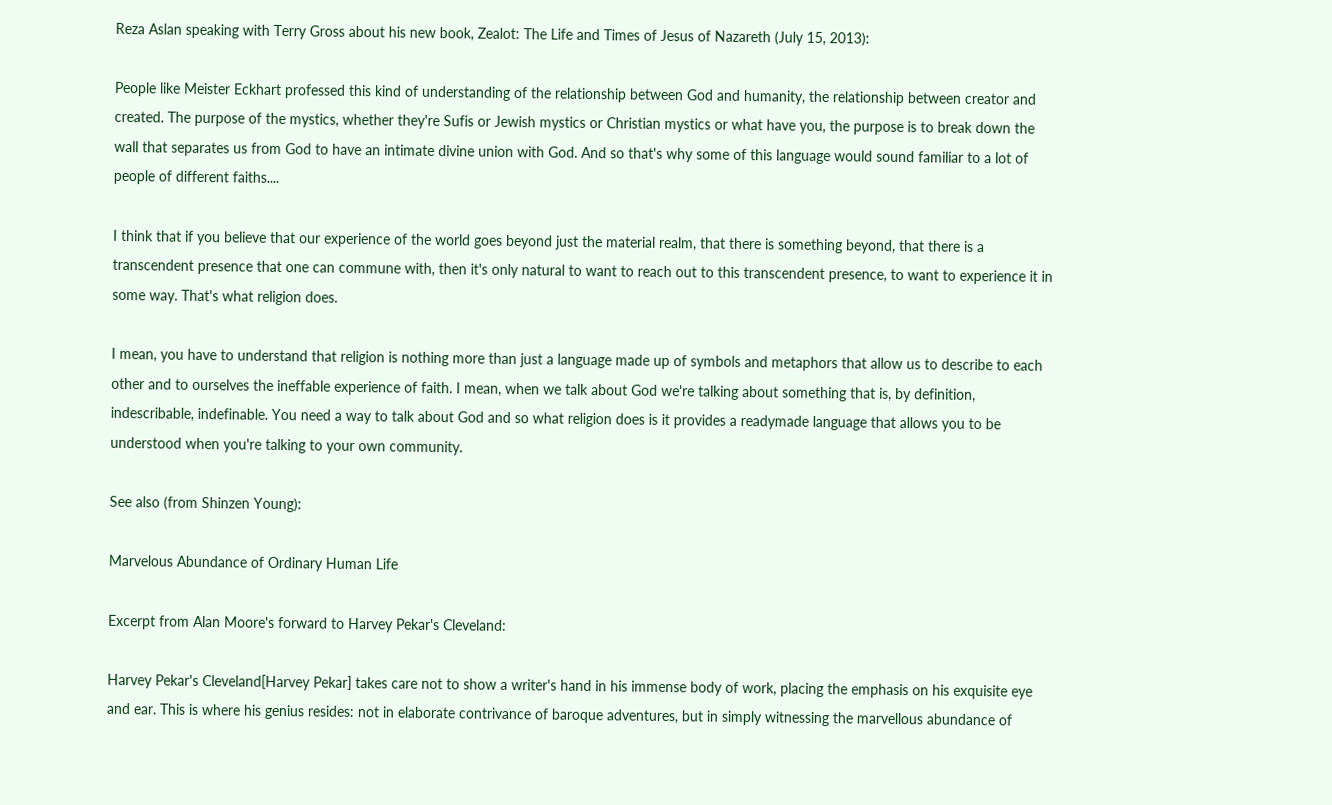Reza Aslan speaking with Terry Gross about his new book, Zealot: The Life and Times of Jesus of Nazareth (July 15, 2013):

People like Meister Eckhart professed this kind of understanding of the relationship between God and humanity, the relationship between creator and created. The purpose of the mystics, whether they're Sufis or Jewish mystics or Christian mystics or what have you, the purpose is to break down the wall that separates us from God to have an intimate divine union with God. And so that's why some of this language would sound familiar to a lot of people of different faiths....

I think that if you believe that our experience of the world goes beyond just the material realm, that there is something beyond, that there is a transcendent presence that one can commune with, then it's only natural to want to reach out to this transcendent presence, to want to experience it in some way. That's what religion does.

I mean, you have to understand that religion is nothing more than just a language made up of symbols and metaphors that allow us to describe to each other and to ourselves the ineffable experience of faith. I mean, when we talk about God we're talking about something that is, by definition, indescribable, indefinable. You need a way to talk about God and so what religion does is it provides a readymade language that allows you to be understood when you're talking to your own community.

See also (from Shinzen Young):

Marvelous Abundance of Ordinary Human Life

Excerpt from Alan Moore's forward to Harvey Pekar's Cleveland:

Harvey Pekar's Cleveland[Harvey Pekar] takes care not to show a writer's hand in his immense body of work, placing the emphasis on his exquisite eye and ear. This is where his genius resides: not in elaborate contrivance of baroque adventures, but in simply witnessing the marvellous abundance of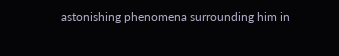astonishing phenomena surrounding him in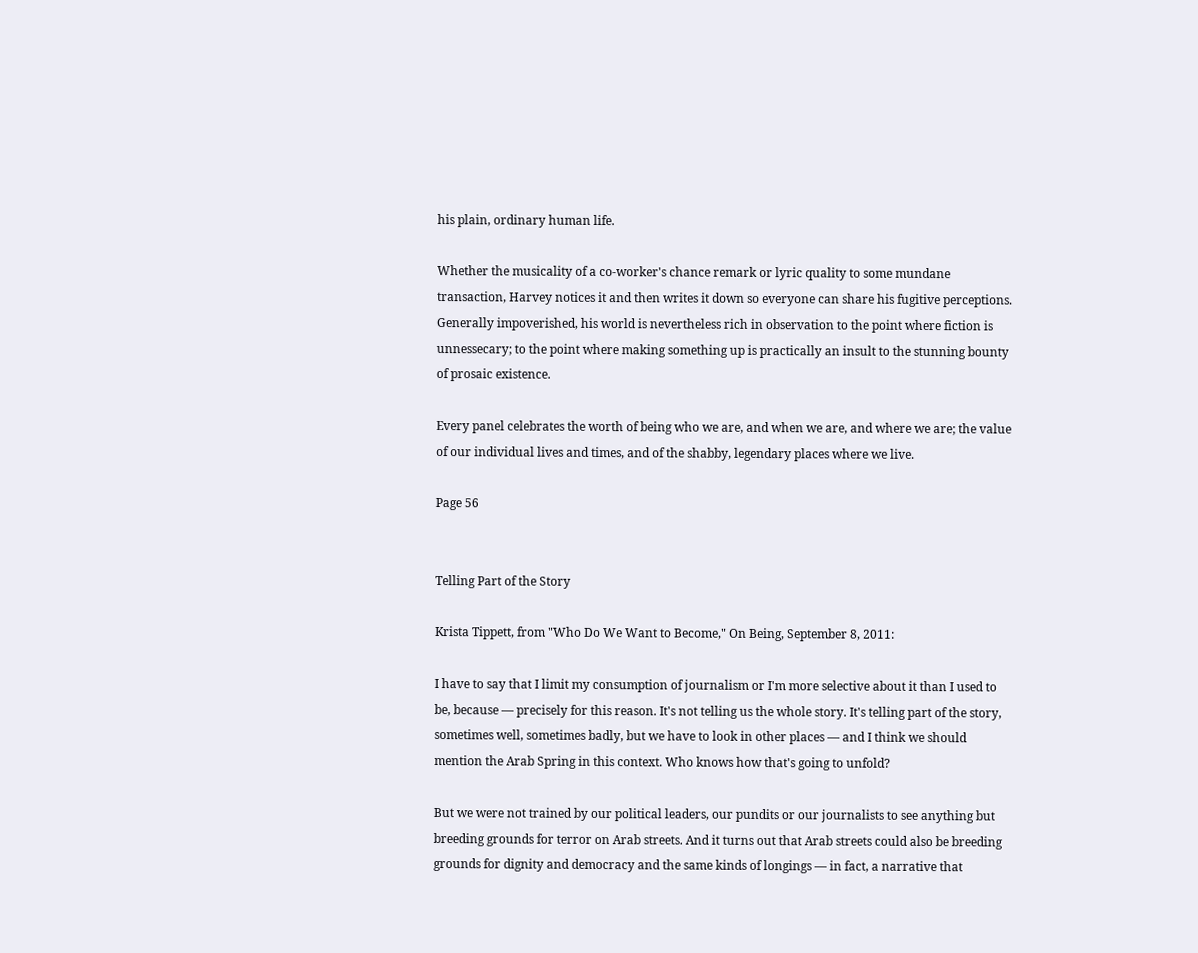his plain, ordinary human life.

Whether the musicality of a co-worker's chance remark or lyric quality to some mundane transaction, Harvey notices it and then writes it down so everyone can share his fugitive perceptions. Generally impoverished, his world is nevertheless rich in observation to the point where fiction is unnessecary; to the point where making something up is practically an insult to the stunning bounty of prosaic existence.

Every panel celebrates the worth of being who we are, and when we are, and where we are; the value of our individual lives and times, and of the shabby, legendary places where we live.

Page 56


Telling Part of the Story

Krista Tippett, from "Who Do We Want to Become," On Being, September 8, 2011:

I have to say that I limit my consumption of journalism or I'm more selective about it than I used to be, because — precisely for this reason. It's not telling us the whole story. It's telling part of the story, sometimes well, sometimes badly, but we have to look in other places — and I think we should mention the Arab Spring in this context. Who knows how that's going to unfold?

But we were not trained by our political leaders, our pundits or our journalists to see anything but breeding grounds for terror on Arab streets. And it turns out that Arab streets could also be breeding grounds for dignity and democracy and the same kinds of longings — in fact, a narrative that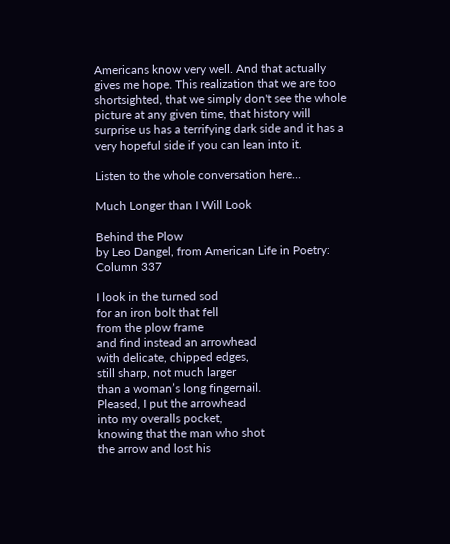Americans know very well. And that actually gives me hope. This realization that we are too shortsighted, that we simply don't see the whole picture at any given time, that history will surprise us has a terrifying dark side and it has a very hopeful side if you can lean into it.

Listen to the whole conversation here...

Much Longer than I Will Look

Behind the Plow
by Leo Dangel, from American Life in Poetry: Column 337

I look in the turned sod
for an iron bolt that fell
from the plow frame
and find instead an arrowhead
with delicate, chipped edges,
still sharp, not much larger
than a woman’s long fingernail.
Pleased, I put the arrowhead
into my overalls pocket,
knowing that the man who shot
the arrow and lost his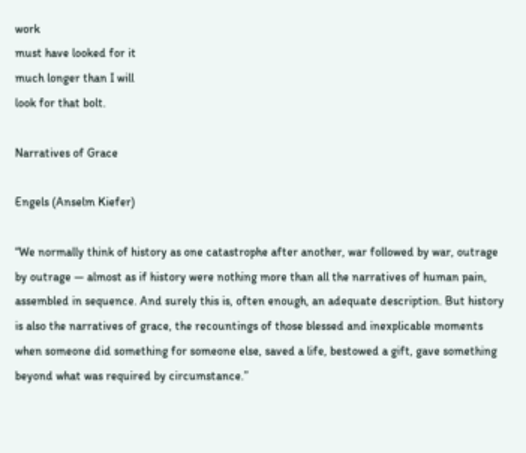work
must have looked for it
much longer than I will
look for that bolt.

Narratives of Grace

Engels (Anselm Kiefer)

“We normally think of history as one catastrophe after another, war followed by war, outrage by outrage — almost as if history were nothing more than all the narratives of human pain, assembled in sequence. And surely this is, often enough, an adequate description. But history is also the narratives of grace, the recountings of those blessed and inexplicable moments when someone did something for someone else, saved a life, bestowed a gift, gave something beyond what was required by circumstance.”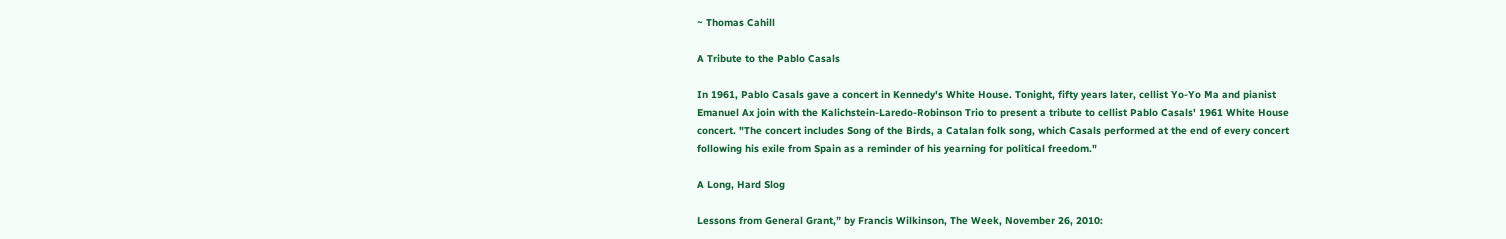~ Thomas Cahill

A Tribute to the Pablo Casals

In 1961, Pablo Casals gave a concert in Kennedy's White House. Tonight, fifty years later, cellist Yo-Yo Ma and pianist Emanuel Ax join with the Kalichstein-Laredo-Robinson Trio to present a tribute to cellist Pablo Casals' 1961 White House concert. "The concert includes Song of the Birds, a Catalan folk song, which Casals performed at the end of every concert following his exile from Spain as a reminder of his yearning for political freedom."

A Long, Hard Slog

Lessons from General Grant,” by Francis Wilkinson, The Week, November 26, 2010: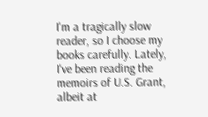I'm a tragically slow reader, so I choose my books carefully. Lately, I've been reading the memoirs of U.S. Grant, albeit at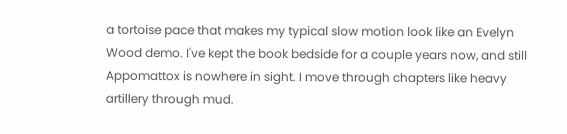a tortoise pace that makes my typical slow motion look like an Evelyn Wood demo. I've kept the book bedside for a couple years now, and still Appomattox is nowhere in sight. I move through chapters like heavy artillery through mud.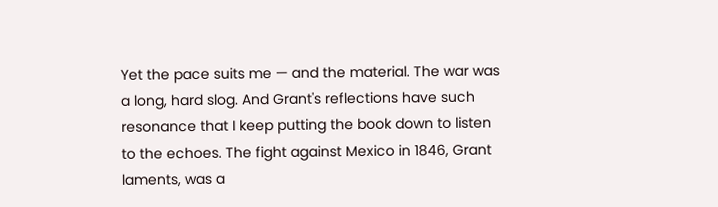Yet the pace suits me — and the material. The war was a long, hard slog. And Grant's reflections have such resonance that I keep putting the book down to listen to the echoes. The fight against Mexico in 1846, Grant laments, was a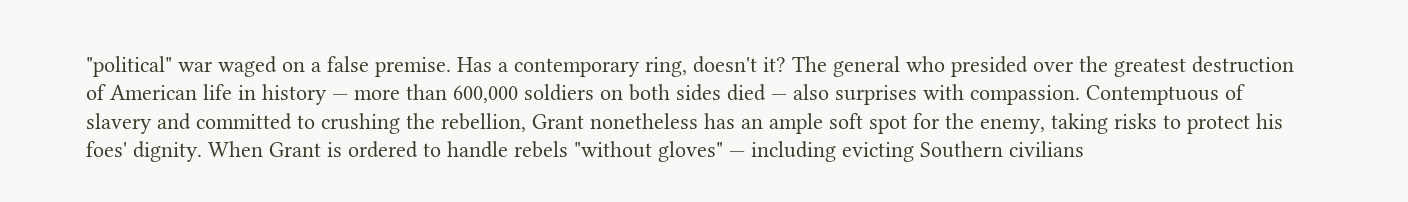"political" war waged on a false premise. Has a contemporary ring, doesn't it? The general who presided over the greatest destruction of American life in history — more than 600,000 soldiers on both sides died — also surprises with compassion. Contemptuous of slavery and committed to crushing the rebellion, Grant nonetheless has an ample soft spot for the enemy, taking risks to protect his foes' dignity. When Grant is ordered to handle rebels "without gloves" — including evicting Southern civilians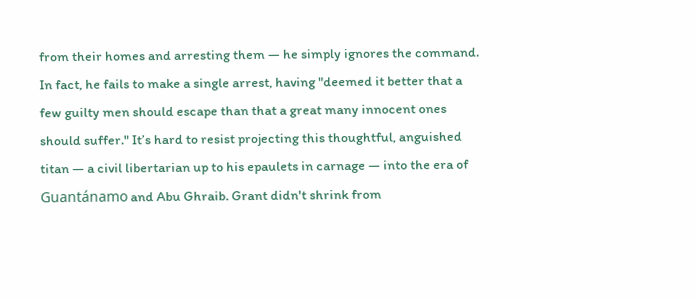from their homes and arresting them — he simply ignores the command. In fact, he fails to make a single arrest, having "deemed it better that a few guilty men should escape than that a great many innocent ones should suffer." It’s hard to resist projecting this thoughtful, anguished titan — a civil libertarian up to his epaulets in carnage — into the era of Guantánamo and Abu Ghraib. Grant didn't shrink from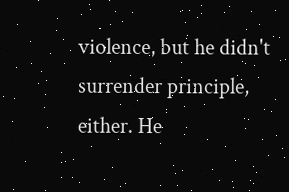violence, but he didn't surrender principle, either. He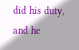did his duty, and he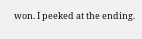won. I peeked at the ending.